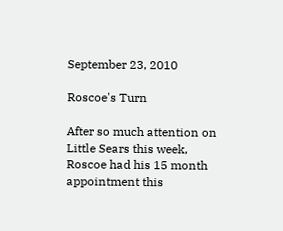September 23, 2010

Roscoe's Turn

After so much attention on Little Sears this week, Roscoe had his 15 month appointment this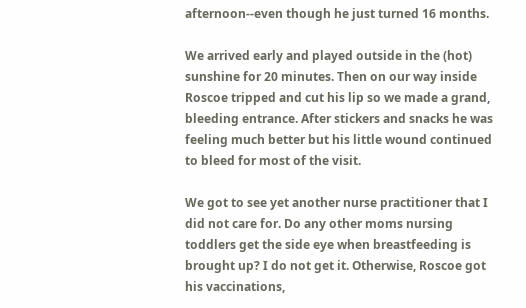afternoon--even though he just turned 16 months.

We arrived early and played outside in the (hot) sunshine for 20 minutes. Then on our way inside Roscoe tripped and cut his lip so we made a grand, bleeding entrance. After stickers and snacks he was feeling much better but his little wound continued to bleed for most of the visit.

We got to see yet another nurse practitioner that I did not care for. Do any other moms nursing toddlers get the side eye when breastfeeding is brought up? I do not get it. Otherwise, Roscoe got his vaccinations,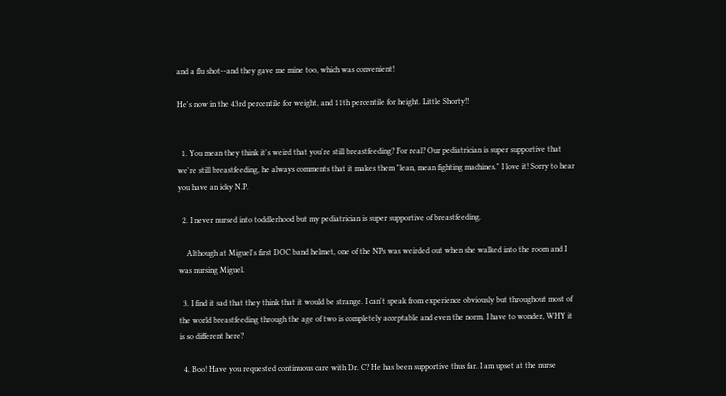and a flu shot--and they gave me mine too, which was convenient!

He's now in the 43rd percentile for weight, and 11th percentile for height. Little Shorty!!


  1. You mean they think it's weird that you're still breastfeeding? For real? Our pediatrician is super supportive that we're still breastfeeding, he always comments that it makes them "lean, mean fighting machines." I love it! Sorry to hear you have an icky N.P.

  2. I never nursed into toddlerhood but my pediatrician is super supportive of breastfeeding.

    Although at Miguel's first DOC band helmet, one of the NPs was weirded out when she walked into the room and I was nursing Miguel.

  3. I find it sad that they think that it would be strange. I can't speak from experience obviously but throughout most of the world breastfeeding through the age of two is completely acceptable and even the norm. I have to wonder, WHY it is so different here?

  4. Boo! Have you requested continuous care with Dr. C? He has been supportive thus far. I am upset at the nurse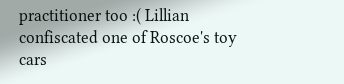practitioner too :( Lillian confiscated one of Roscoe's toy cars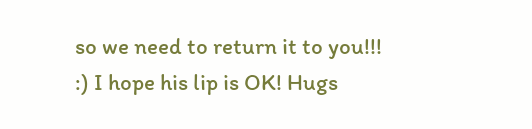so we need to return it to you!!! :) I hope his lip is OK! Hugs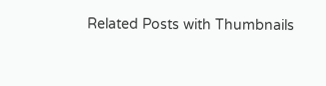Related Posts with Thumbnails